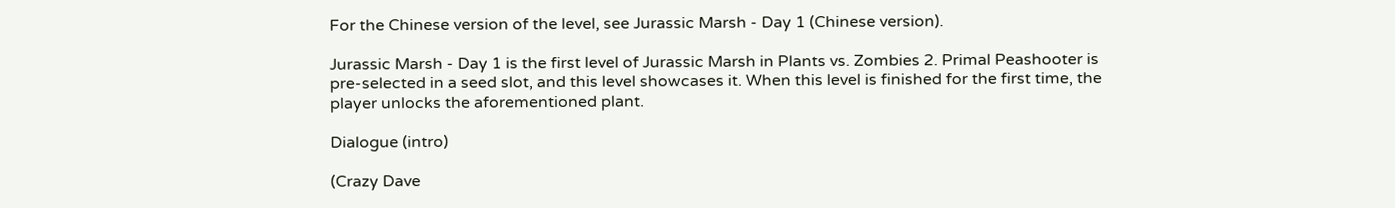For the Chinese version of the level, see Jurassic Marsh - Day 1 (Chinese version).

Jurassic Marsh - Day 1 is the first level of Jurassic Marsh in Plants vs. Zombies 2. Primal Peashooter is pre-selected in a seed slot, and this level showcases it. When this level is finished for the first time, the player unlocks the aforementioned plant.

Dialogue (intro)

(Crazy Dave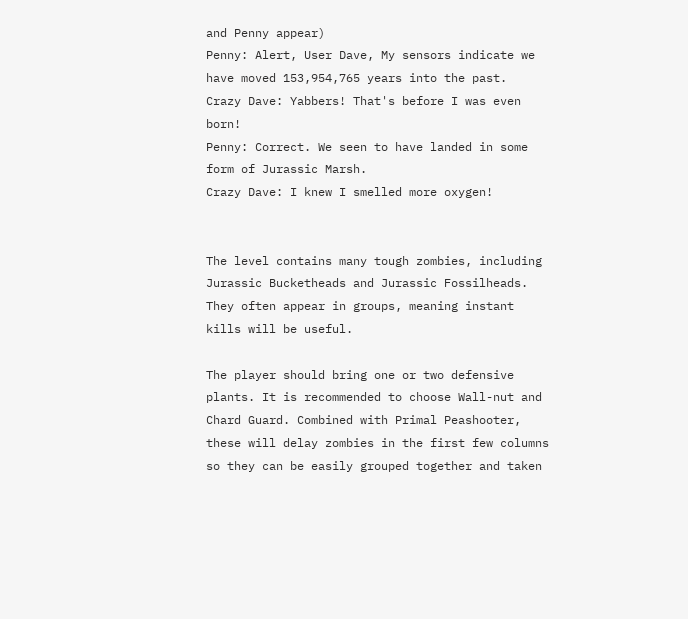and Penny appear)
Penny: Alert, User Dave, My sensors indicate we have moved 153,954,765 years into the past.
Crazy Dave: Yabbers! That's before I was even born!
Penny: Correct. We seen to have landed in some form of Jurassic Marsh.
Crazy Dave: I knew I smelled more oxygen!


The level contains many tough zombies, including Jurassic Bucketheads and Jurassic Fossilheads. They often appear in groups, meaning instant kills will be useful.

The player should bring one or two defensive plants. It is recommended to choose Wall-nut and Chard Guard. Combined with Primal Peashooter, these will delay zombies in the first few columns so they can be easily grouped together and taken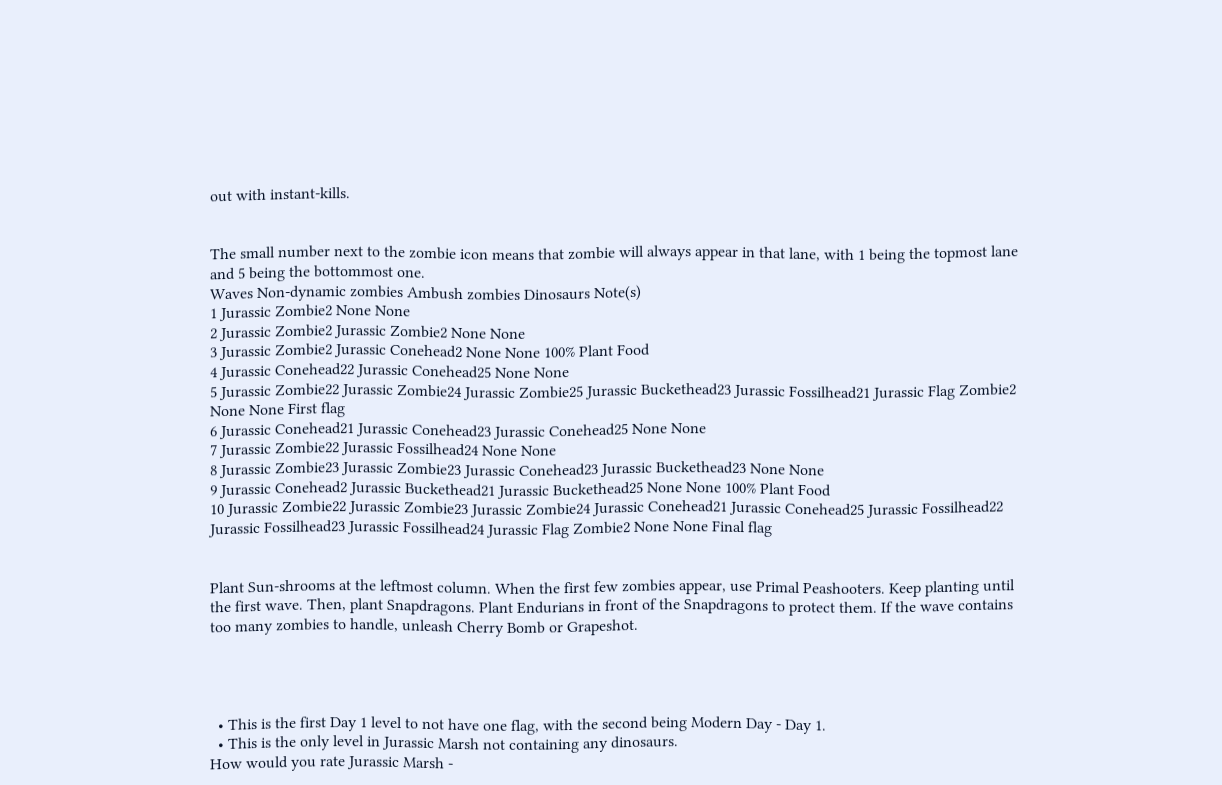out with instant-kills.


The small number next to the zombie icon means that zombie will always appear in that lane, with 1 being the topmost lane and 5 being the bottommost one.
Waves Non-dynamic zombies Ambush zombies Dinosaurs Note(s)
1 Jurassic Zombie2 None None
2 Jurassic Zombie2 Jurassic Zombie2 None None
3 Jurassic Zombie2 Jurassic Conehead2 None None 100% Plant Food
4 Jurassic Conehead22 Jurassic Conehead25 None None
5 Jurassic Zombie22 Jurassic Zombie24 Jurassic Zombie25 Jurassic Buckethead23 Jurassic Fossilhead21 Jurassic Flag Zombie2 None None First flag
6 Jurassic Conehead21 Jurassic Conehead23 Jurassic Conehead25 None None
7 Jurassic Zombie22 Jurassic Fossilhead24 None None
8 Jurassic Zombie23 Jurassic Zombie23 Jurassic Conehead23 Jurassic Buckethead23 None None
9 Jurassic Conehead2 Jurassic Buckethead21 Jurassic Buckethead25 None None 100% Plant Food
10 Jurassic Zombie22 Jurassic Zombie23 Jurassic Zombie24 Jurassic Conehead21 Jurassic Conehead25 Jurassic Fossilhead22 Jurassic Fossilhead23 Jurassic Fossilhead24 Jurassic Flag Zombie2 None None Final flag


Plant Sun-shrooms at the leftmost column. When the first few zombies appear, use Primal Peashooters. Keep planting until the first wave. Then, plant Snapdragons. Plant Endurians in front of the Snapdragons to protect them. If the wave contains too many zombies to handle, unleash Cherry Bomb or Grapeshot.




  • This is the first Day 1 level to not have one flag, with the second being Modern Day - Day 1.
  • This is the only level in Jurassic Marsh not containing any dinosaurs.
How would you rate Jurassic Marsh -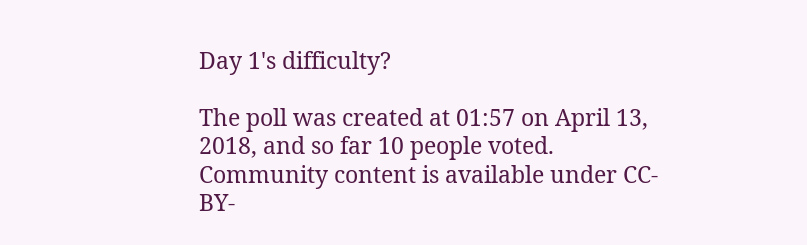Day 1's difficulty?

The poll was created at 01:57 on April 13, 2018, and so far 10 people voted.
Community content is available under CC-BY-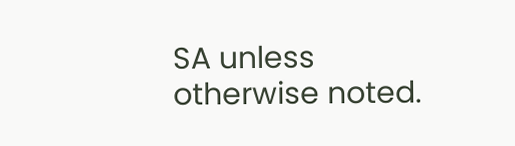SA unless otherwise noted.